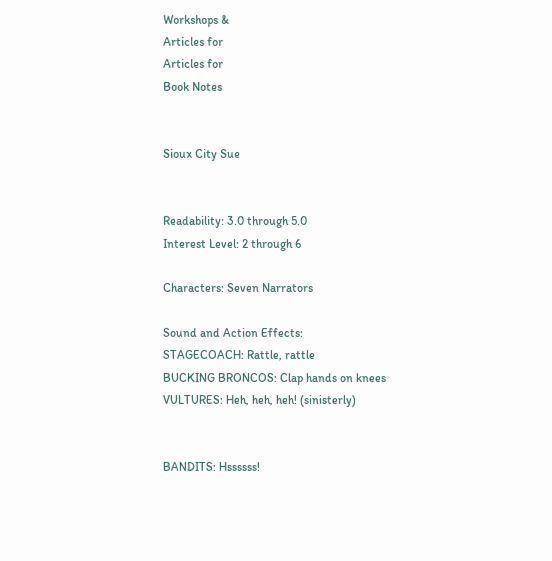Workshops &
Articles for
Articles for
Book Notes


Sioux City Sue


Readability: 3.0 through 5.0
Interest Level: 2 through 6

Characters: Seven Narrators

Sound and Action Effects:
STAGECOACH: Rattle, rattle
BUCKING BRONCOS: Clap hands on knees
VULTURES: Heh, heh, heh! (sinisterly)


BANDITS: Hssssss!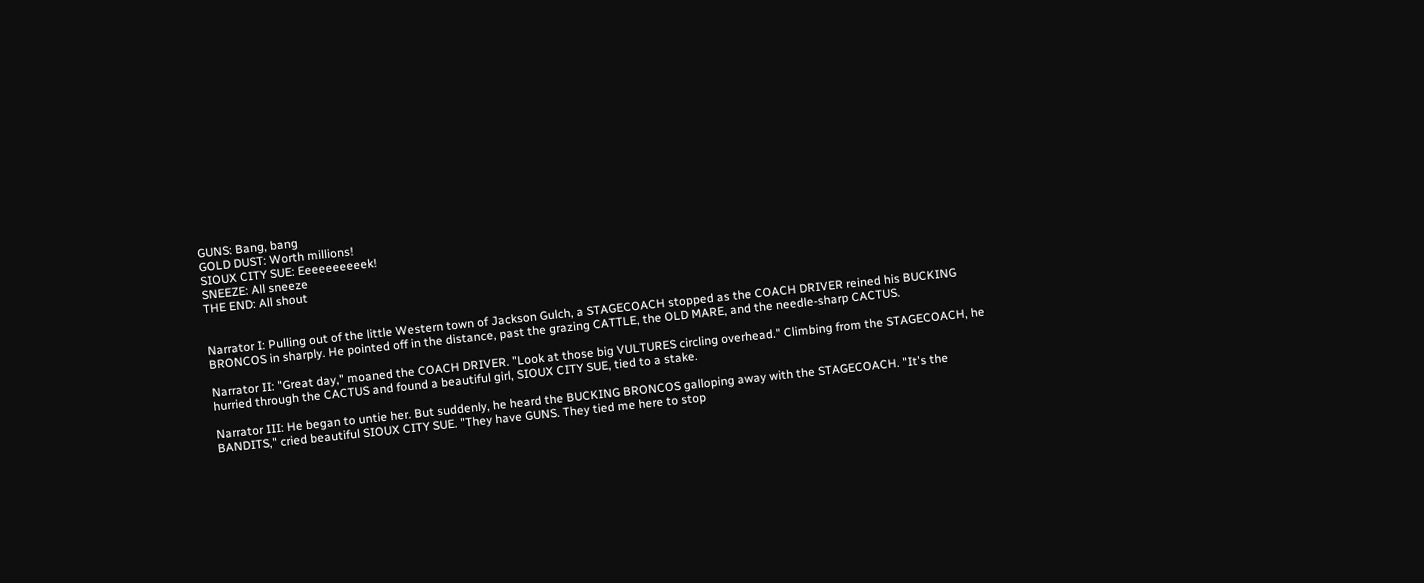GUNS: Bang, bang
GOLD DUST: Worth millions!
SIOUX CITY SUE: Eeeeeeeeeek!
SNEEZE: All sneeze
THE END: All shout


Narrator I: Pulling out of the little Western town of Jackson Gulch, a STAGECOACH stopped as the COACH DRIVER reined his BUCKING BRONCOS in sharply. He pointed off in the distance, past the grazing CATTLE, the OLD MARE, and the needle-sharp CACTUS.

Narrator II: "Great day," moaned the COACH DRIVER. "Look at those big VULTURES circling overhead." Climbing from the STAGECOACH, he hurried through the CACTUS and found a beautiful girl, SIOUX CITY SUE, tied to a stake.

Narrator III: He began to untie her. But suddenly, he heard the BUCKING BRONCOS galloping away with the STAGECOACH. "It's the BANDITS," cried beautiful SIOUX CITY SUE. "They have GUNS. They tied me here to stop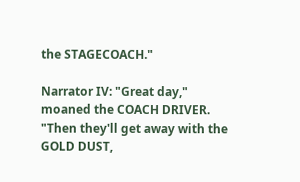the STAGECOACH."

Narrator IV: "Great day," moaned the COACH DRIVER. "Then they'll get away with the GOLD DUST,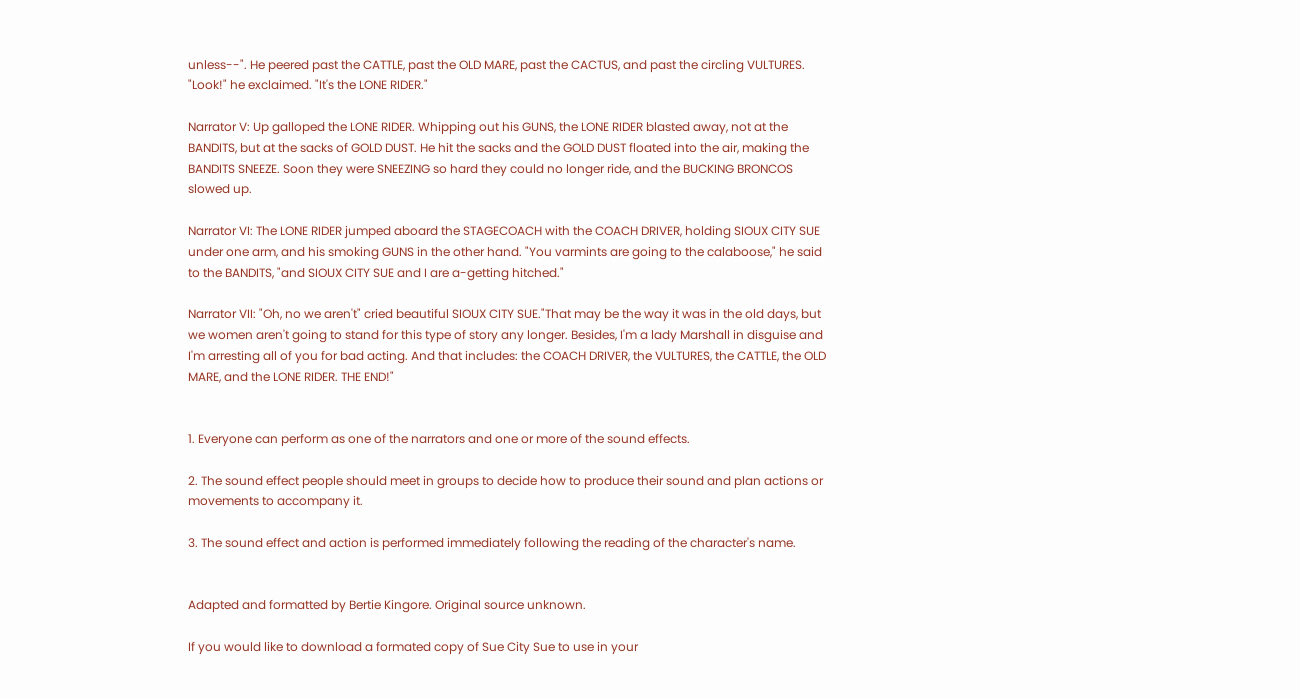unless--". He peered past the CATTLE, past the OLD MARE, past the CACTUS, and past the circling VULTURES. "Look!" he exclaimed. "It's the LONE RIDER."

Narrator V: Up galloped the LONE RIDER. Whipping out his GUNS, the LONE RIDER blasted away, not at the BANDITS, but at the sacks of GOLD DUST. He hit the sacks and the GOLD DUST floated into the air, making the BANDITS SNEEZE. Soon they were SNEEZING so hard they could no longer ride, and the BUCKING BRONCOS slowed up.

Narrator VI: The LONE RIDER jumped aboard the STAGECOACH with the COACH DRIVER, holding SIOUX CITY SUE under one arm, and his smoking GUNS in the other hand. "You varmints are going to the calaboose," he said to the BANDITS, "and SIOUX CITY SUE and I are a-getting hitched."

Narrator VII: "Oh, no we aren't" cried beautiful SIOUX CITY SUE."That may be the way it was in the old days, but we women aren't going to stand for this type of story any longer. Besides, I'm a lady Marshall in disguise and I'm arresting all of you for bad acting. And that includes: the COACH DRIVER, the VULTURES, the CATTLE, the OLD MARE, and the LONE RIDER. THE END!"


1. Everyone can perform as one of the narrators and one or more of the sound effects.

2. The sound effect people should meet in groups to decide how to produce their sound and plan actions or movements to accompany it.

3. The sound effect and action is performed immediately following the reading of the character's name.


Adapted and formatted by Bertie Kingore. Original source unknown.

If you would like to download a formated copy of Sue City Sue to use in your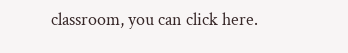classroom, you can click here.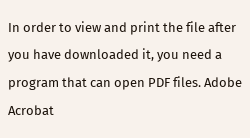In order to view and print the file after you have downloaded it, you need a program that can open PDF files. Adobe Acrobat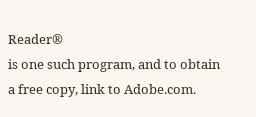Reader®
is one such program, and to obtain a free copy, link to Adobe.com.